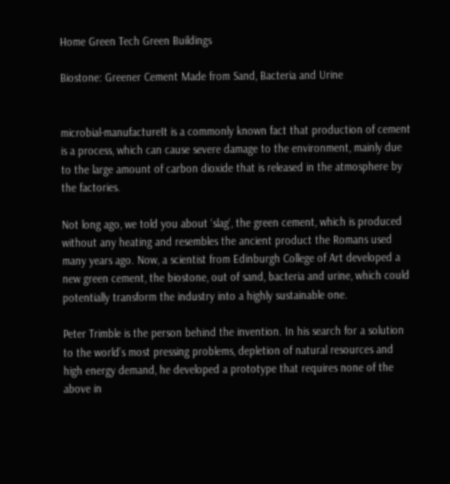Home Green Tech Green Buildings

Biostone: Greener Cement Made from Sand, Bacteria and Urine


microbial-manufactureIt is a commonly known fact that production of cement is a process, which can cause severe damage to the environment, mainly due to the large amount of carbon dioxide that is released in the atmosphere by the factories.

Not long ago, we told you about ‘slag‘, the green cement, which is produced without any heating and resembles the ancient product the Romans used many years ago. Now, a scientist from Edinburgh College of Art developed a new green cement, the biostone, out of sand, bacteria and urine, which could potentially transform the industry into a highly sustainable one.

Peter Trimble is the person behind the invention. In his search for a solution to the world’s most pressing problems, depletion of natural resources and high energy demand, he developed a prototype that requires none of the above in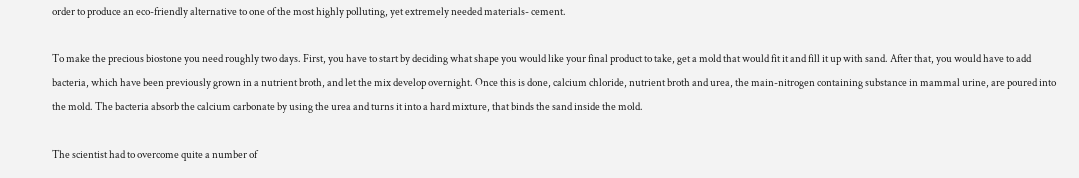order to produce an eco-friendly alternative to one of the most highly polluting, yet extremely needed materials- cement.

To make the precious biostone you need roughly two days. First, you have to start by deciding what shape you would like your final product to take, get a mold that would fit it and fill it up with sand. After that, you would have to add bacteria, which have been previously grown in a nutrient broth, and let the mix develop overnight. Once this is done, calcium chloride, nutrient broth and urea, the main-nitrogen containing substance in mammal urine, are poured into the mold. The bacteria absorb the calcium carbonate by using the urea and turns it into a hard mixture, that binds the sand inside the mold.

The scientist had to overcome quite a number of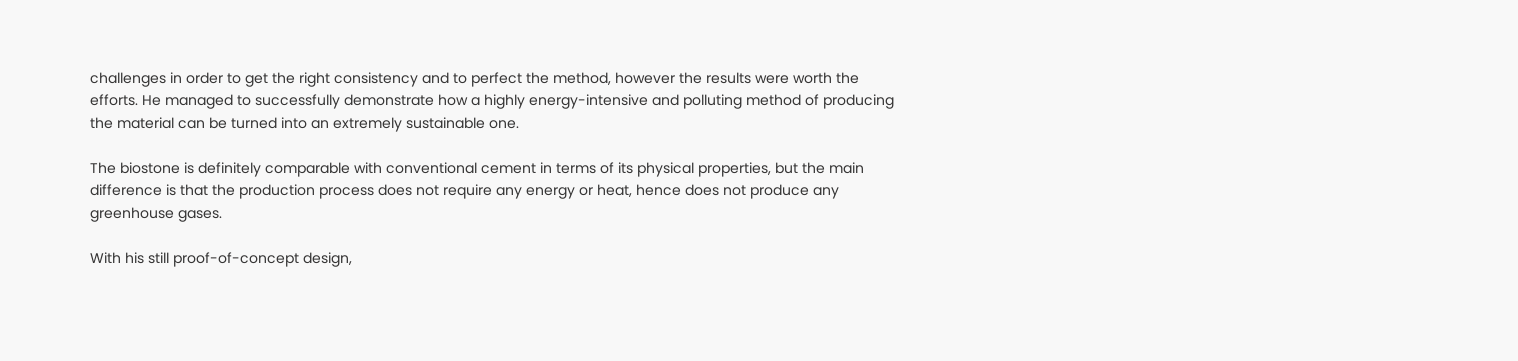challenges in order to get the right consistency and to perfect the method, however the results were worth the efforts. He managed to successfully demonstrate how a highly energy-intensive and polluting method of producing the material can be turned into an extremely sustainable one.

The biostone is definitely comparable with conventional cement in terms of its physical properties, but the main difference is that the production process does not require any energy or heat, hence does not produce any greenhouse gases.

With his still proof-of-concept design,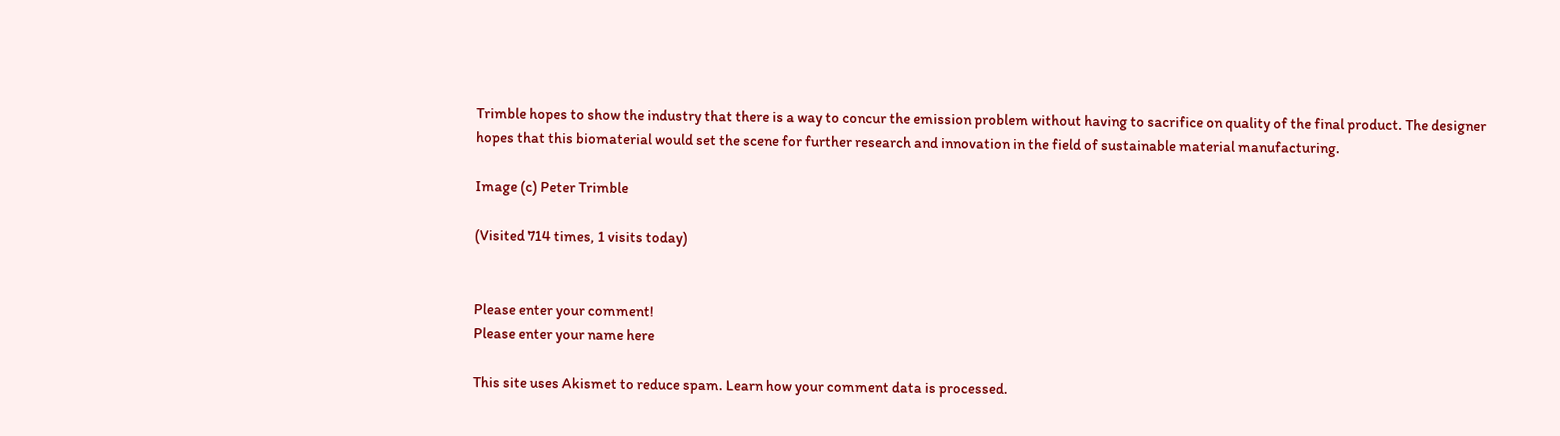Trimble hopes to show the industry that there is a way to concur the emission problem without having to sacrifice on quality of the final product. The designer hopes that this biomaterial would set the scene for further research and innovation in the field of sustainable material manufacturing.

Image (c) Peter Trimble

(Visited 714 times, 1 visits today)


Please enter your comment!
Please enter your name here

This site uses Akismet to reduce spam. Learn how your comment data is processed.